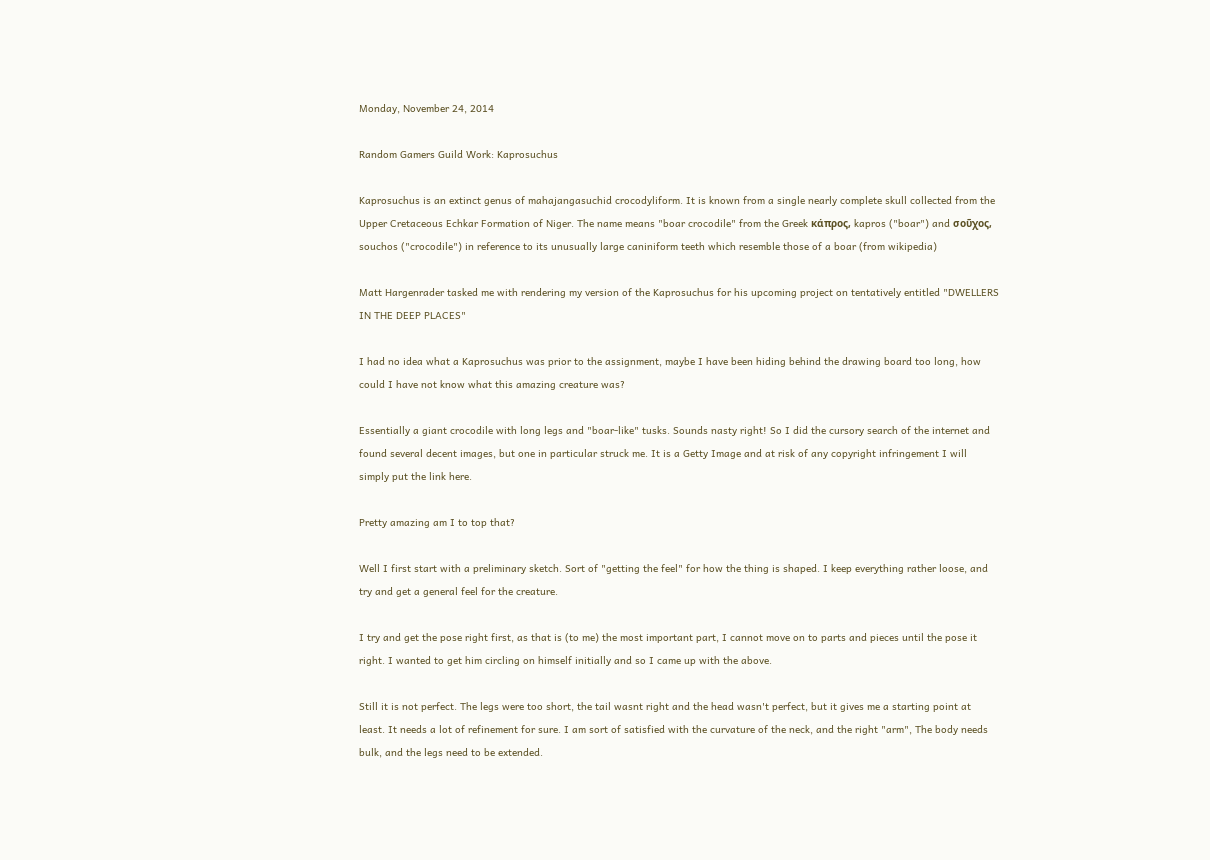Monday, November 24, 2014

Random Gamers Guild Work: Kaprosuchus

Kaprosuchus is an extinct genus of mahajangasuchid crocodyliform. It is known from a single nearly complete skull collected from the Upper Cretaceous Echkar Formation of Niger. The name means "boar crocodile" from the Greek κάπρος, kapros ("boar") and σοῦχος, souchos ("crocodile") in reference to its unusually large caniniform teeth which resemble those of a boar (from wikipedia)

Matt Hargenrader tasked me with rendering my version of the Kaprosuchus for his upcoming project on tentatively entitled "DWELLERS IN THE DEEP PLACES"

I had no idea what a Kaprosuchus was prior to the assignment, maybe I have been hiding behind the drawing board too long, how could I have not know what this amazing creature was?

Essentially a giant crocodile with long legs and "boar-like" tusks. Sounds nasty right! So I did the cursory search of the internet and found several decent images, but one in particular struck me. It is a Getty Image and at risk of any copyright infringement I will simply put the link here.

Pretty amazing am I to top that?

Well I first start with a preliminary sketch. Sort of "getting the feel" for how the thing is shaped. I keep everything rather loose, and try and get a general feel for the creature.

I try and get the pose right first, as that is (to me) the most important part, I cannot move on to parts and pieces until the pose it right. I wanted to get him circling on himself initially and so I came up with the above.

Still it is not perfect. The legs were too short, the tail wasnt right and the head wasn't perfect, but it gives me a starting point at least. It needs a lot of refinement for sure. I am sort of satisfied with the curvature of the neck, and the right "arm", The body needs bulk, and the legs need to be extended.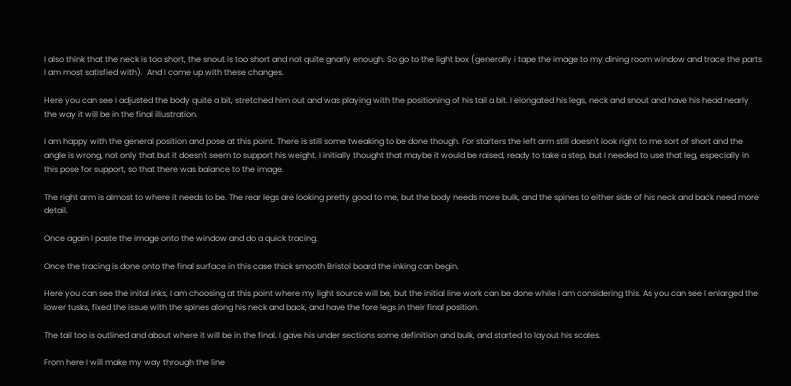I also think that the neck is too short, the snout is too short and not quite gnarly enough. So go to the light box (generally i tape the image to my dining room window and trace the parts I am most satisfied with).  And I come up with these changes.

Here you can see I adjusted the body quite a bit, stretched him out and was playing with the positioning of his tail a bit. I elongated his legs, neck and snout and have his head nearly the way it will be in the final illustration.

I am happy with the general position and pose at this point. There is still some tweaking to be done though. For starters the left arm still doesn't look right to me sort of short and the angle is wrong, not only that but it doesn't seem to support his weight. I initially thought that maybe it would be raised, ready to take a step, but I needed to use that leg, especially in this pose for support, so that there was balance to the image.

The right arm is almost to where it needs to be. The rear legs are looking pretty good to me, but the body needs more bulk, and the spines to either side of his neck and back need more detail.

Once again I paste the image onto the window and do a quick tracing.

Once the tracing is done onto the final surface in this case thick smooth Bristol board the inking can begin.

Here you can see the inital inks, I am choosing at this point where my light source will be, but the initial line work can be done while I am considering this. As you can see I enlarged the lower tusks, fixed the issue with the spines along his neck and back, and have the fore legs in their final position.

The tail too is outlined and about where it will be in the final. I gave his under sections some definition and bulk, and started to layout his scales.

From here I will make my way through the line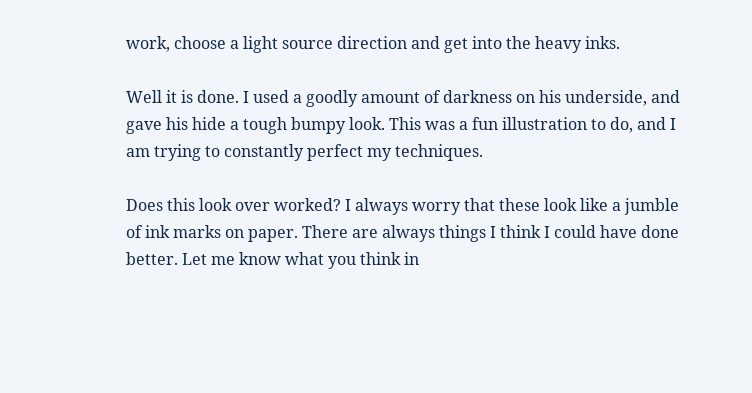work, choose a light source direction and get into the heavy inks.

Well it is done. I used a goodly amount of darkness on his underside, and gave his hide a tough bumpy look. This was a fun illustration to do, and I am trying to constantly perfect my techniques.

Does this look over worked? I always worry that these look like a jumble of ink marks on paper. There are always things I think I could have done better. Let me know what you think in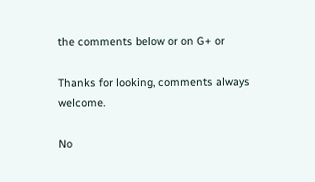the comments below or on G+ or

Thanks for looking, comments always welcome.

No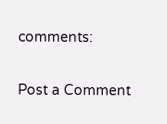comments:

Post a Comment